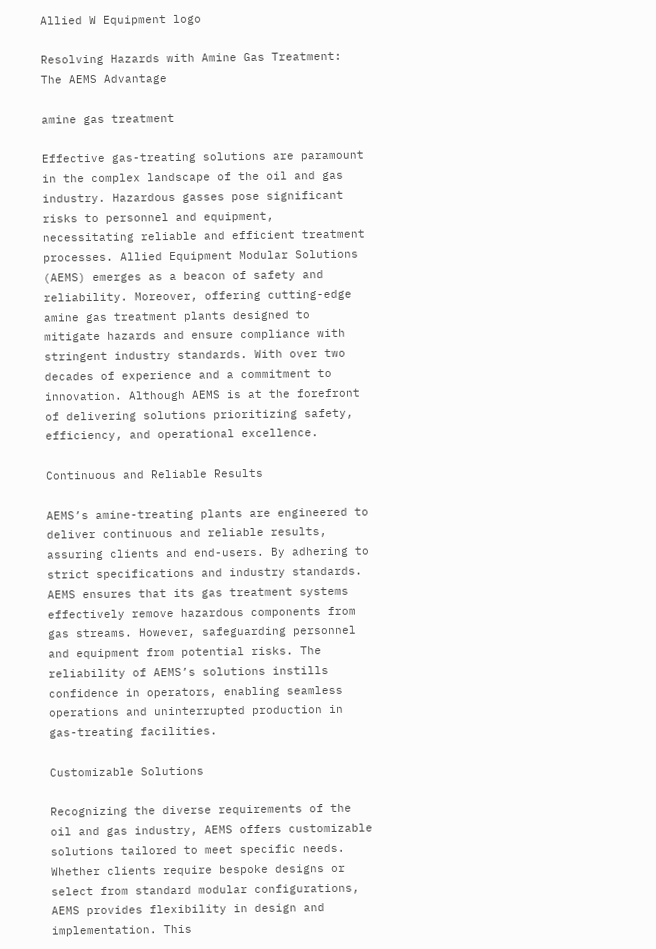Allied W Equipment logo

Resolving Hazards with Amine Gas Treatment: The AEMS Advantage

amine gas treatment

Effective gas-treating solutions are paramount in the complex landscape of the oil and gas industry. Hazardous gasses pose significant risks to personnel and equipment, necessitating reliable and efficient treatment processes. Allied Equipment Modular Solutions (AEMS) emerges as a beacon of safety and reliability. Moreover, offering cutting-edge amine gas treatment plants designed to mitigate hazards and ensure compliance with stringent industry standards. With over two decades of experience and a commitment to innovation. Although AEMS is at the forefront of delivering solutions prioritizing safety, efficiency, and operational excellence.

Continuous and Reliable Results

AEMS’s amine-treating plants are engineered to deliver continuous and reliable results, assuring clients and end-users. By adhering to strict specifications and industry standards. AEMS ensures that its gas treatment systems effectively remove hazardous components from gas streams. However, safeguarding personnel and equipment from potential risks. The reliability of AEMS’s solutions instills confidence in operators, enabling seamless operations and uninterrupted production in gas-treating facilities.

Customizable Solutions

Recognizing the diverse requirements of the oil and gas industry, AEMS offers customizable solutions tailored to meet specific needs. Whether clients require bespoke designs or select from standard modular configurations, AEMS provides flexibility in design and implementation. This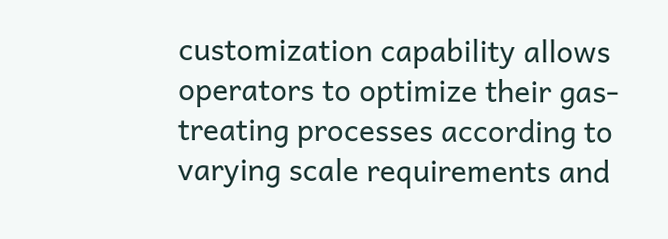customization capability allows operators to optimize their gas-treating processes according to varying scale requirements and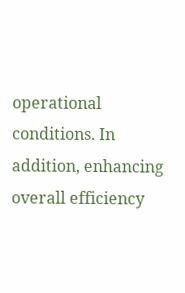operational conditions. In addition, enhancing overall efficiency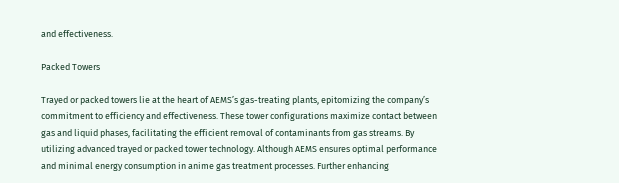and effectiveness.

Packed Towers

Trayed or packed towers lie at the heart of AEMS’s gas-treating plants, epitomizing the company’s commitment to efficiency and effectiveness. These tower configurations maximize contact between gas and liquid phases, facilitating the efficient removal of contaminants from gas streams. By utilizing advanced trayed or packed tower technology. Although AEMS ensures optimal performance and minimal energy consumption in anime gas treatment processes. Further enhancing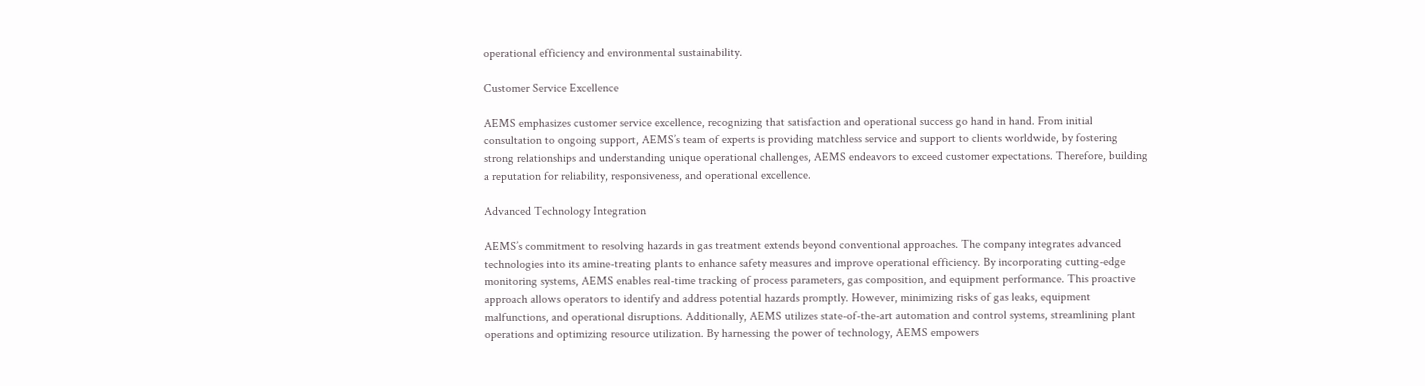operational efficiency and environmental sustainability.

Customer Service Excellence

AEMS emphasizes customer service excellence, recognizing that satisfaction and operational success go hand in hand. From initial consultation to ongoing support, AEMS’s team of experts is providing matchless service and support to clients worldwide, by fostering strong relationships and understanding unique operational challenges, AEMS endeavors to exceed customer expectations. Therefore, building a reputation for reliability, responsiveness, and operational excellence.

Advanced Technology Integration

AEMS’s commitment to resolving hazards in gas treatment extends beyond conventional approaches. The company integrates advanced technologies into its amine-treating plants to enhance safety measures and improve operational efficiency. By incorporating cutting-edge monitoring systems, AEMS enables real-time tracking of process parameters, gas composition, and equipment performance. This proactive approach allows operators to identify and address potential hazards promptly. However, minimizing risks of gas leaks, equipment malfunctions, and operational disruptions. Additionally, AEMS utilizes state-of-the-art automation and control systems, streamlining plant operations and optimizing resource utilization. By harnessing the power of technology, AEMS empowers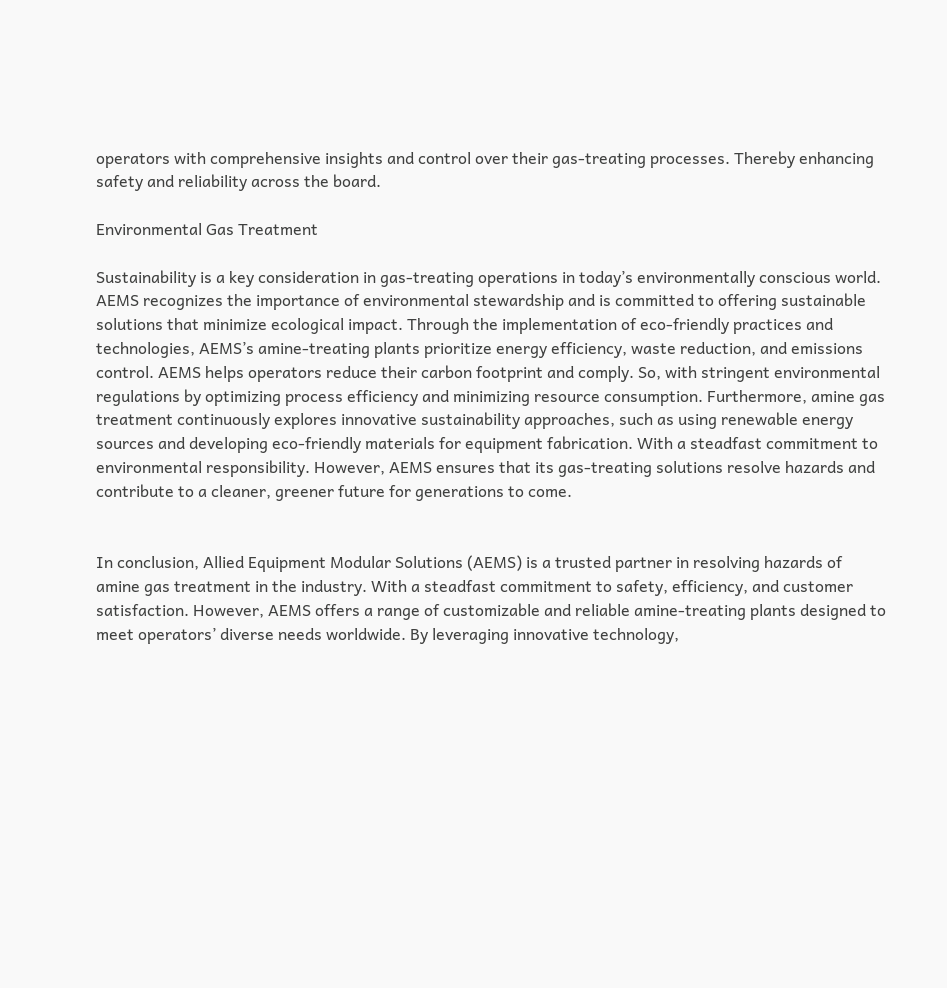operators with comprehensive insights and control over their gas-treating processes. Thereby enhancing safety and reliability across the board.

Environmental Gas Treatment

Sustainability is a key consideration in gas-treating operations in today’s environmentally conscious world. AEMS recognizes the importance of environmental stewardship and is committed to offering sustainable solutions that minimize ecological impact. Through the implementation of eco-friendly practices and technologies, AEMS’s amine-treating plants prioritize energy efficiency, waste reduction, and emissions control. AEMS helps operators reduce their carbon footprint and comply. So, with stringent environmental regulations by optimizing process efficiency and minimizing resource consumption. Furthermore, amine gas treatment continuously explores innovative sustainability approaches, such as using renewable energy sources and developing eco-friendly materials for equipment fabrication. With a steadfast commitment to environmental responsibility. However, AEMS ensures that its gas-treating solutions resolve hazards and contribute to a cleaner, greener future for generations to come.


In conclusion, Allied Equipment Modular Solutions (AEMS) is a trusted partner in resolving hazards of amine gas treatment in the industry. With a steadfast commitment to safety, efficiency, and customer satisfaction. However, AEMS offers a range of customizable and reliable amine-treating plants designed to meet operators’ diverse needs worldwide. By leveraging innovative technology,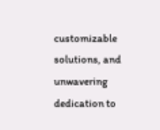customizable solutions, and unwavering dedication to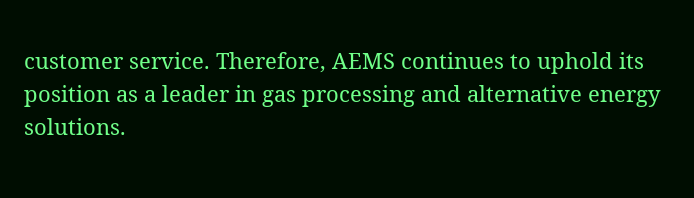customer service. Therefore, AEMS continues to uphold its position as a leader in gas processing and alternative energy solutions.